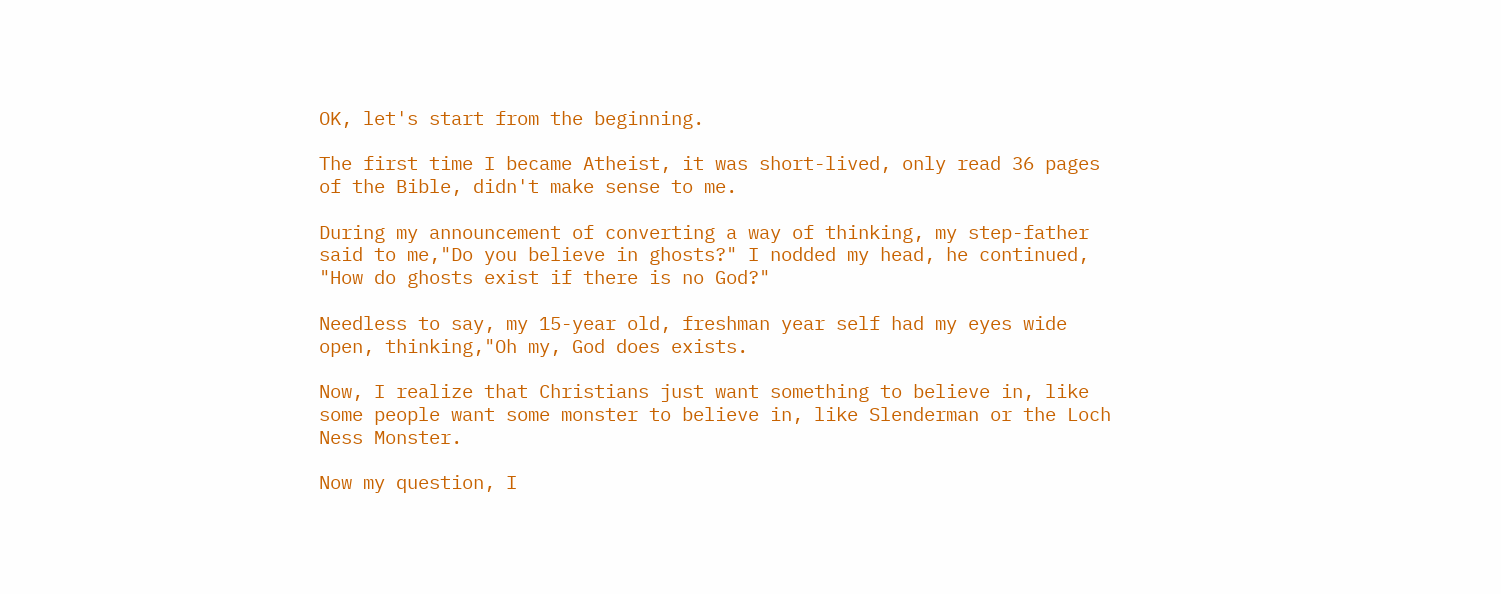OK, let's start from the beginning.

The first time I became Atheist, it was short-lived, only read 36 pages of the Bible, didn't make sense to me.

During my announcement of converting a way of thinking, my step-father said to me,"Do you believe in ghosts?" I nodded my head, he continued, "How do ghosts exist if there is no God?"

Needless to say, my 15-year old, freshman year self had my eyes wide open, thinking,"Oh my, God does exists.

Now, I realize that Christians just want something to believe in, like some people want some monster to believe in, like Slenderman or the Loch Ness Monster.

Now my question, I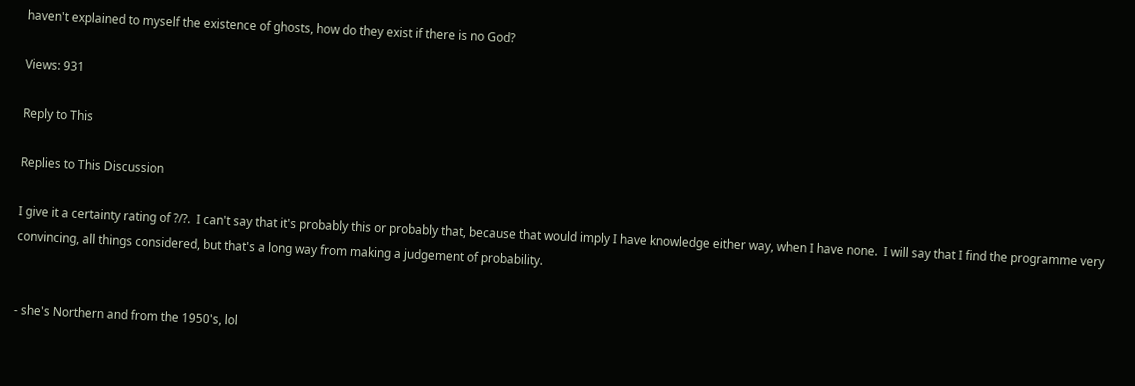haven't explained to myself the existence of ghosts, how do they exist if there is no God?

Views: 931

Reply to This

Replies to This Discussion

I give it a certainty rating of ?/?.  I can't say that it's probably this or probably that, because that would imply I have knowledge either way, when I have none.  I will say that I find the programme very convincing, all things considered, but that's a long way from making a judgement of probability.


- she's Northern and from the 1950's, lol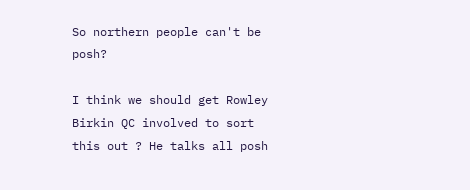So northern people can't be posh?

I think we should get Rowley Birkin QC involved to sort this out ? He talks all posh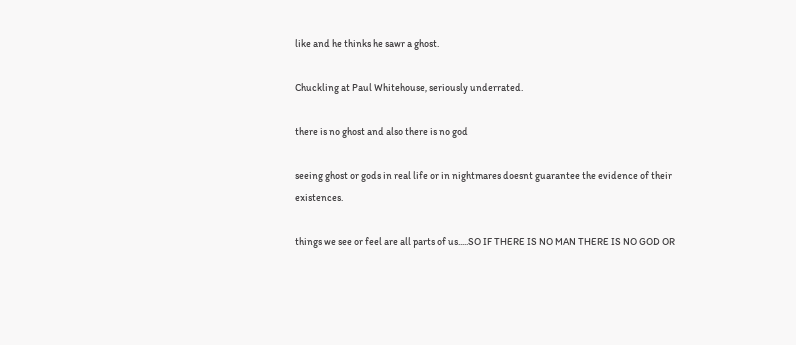like and he thinks he sawr a ghost.

Chuckling at Paul Whitehouse, seriously underrated.

there is no ghost and also there is no god

seeing ghost or gods in real life or in nightmares doesnt guarantee the evidence of their existences.

things we see or feel are all parts of us.....SO IF THERE IS NO MAN THERE IS NO GOD OR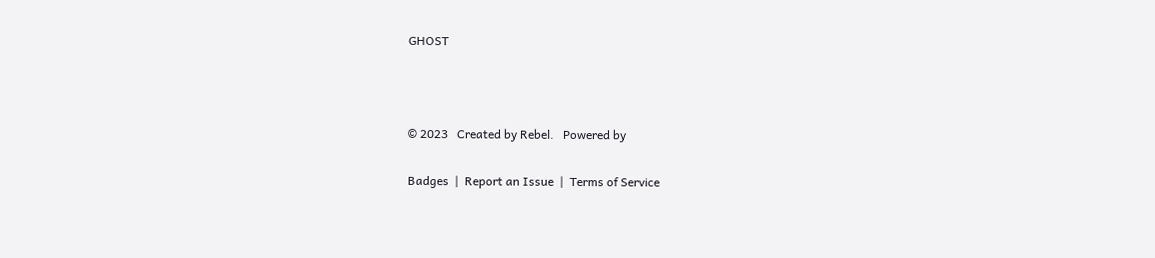GHOST



© 2023   Created by Rebel.   Powered by

Badges  |  Report an Issue  |  Terms of Service